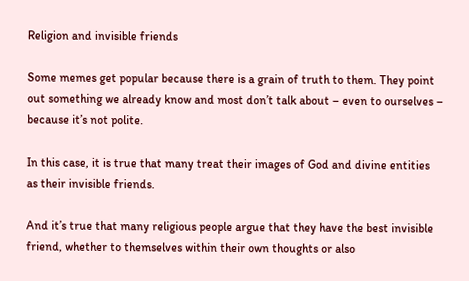Religion and invisible friends

Some memes get popular because there is a grain of truth to them. They point out something we already know and most don’t talk about – even to ourselves – because it’s not polite.

In this case, it is true that many treat their images of God and divine entities as their invisible friends.

And it’s true that many religious people argue that they have the best invisible friend, whether to themselves within their own thoughts or also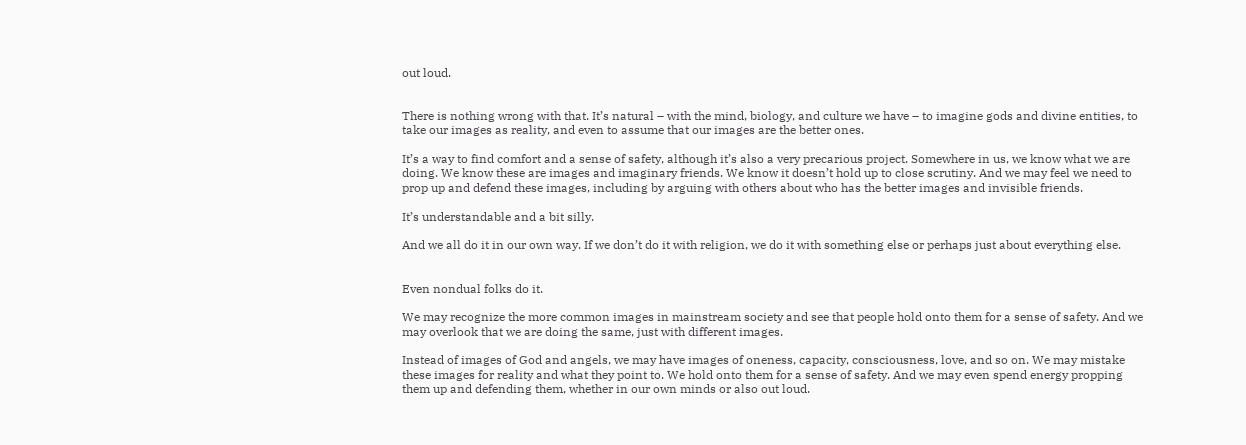out loud.


There is nothing wrong with that. It’s natural – with the mind, biology, and culture we have – to imagine gods and divine entities, to take our images as reality, and even to assume that our images are the better ones.

It’s a way to find comfort and a sense of safety, although it’s also a very precarious project. Somewhere in us, we know what we are doing. We know these are images and imaginary friends. We know it doesn’t hold up to close scrutiny. And we may feel we need to prop up and defend these images, including by arguing with others about who has the better images and invisible friends.

It’s understandable and a bit silly.

And we all do it in our own way. If we don’t do it with religion, we do it with something else or perhaps just about everything else.


Even nondual folks do it.

We may recognize the more common images in mainstream society and see that people hold onto them for a sense of safety. And we may overlook that we are doing the same, just with different images.

Instead of images of God and angels, we may have images of oneness, capacity, consciousness, love, and so on. We may mistake these images for reality and what they point to. We hold onto them for a sense of safety. And we may even spend energy propping them up and defending them, whether in our own minds or also out loud.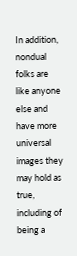In addition, nondual folks are like anyone else and have more universal images they may hold as true, including of being a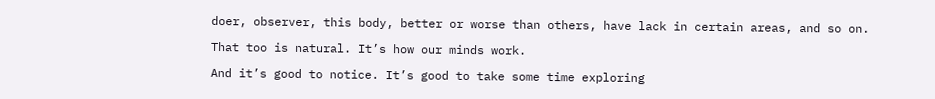doer, observer, this body, better or worse than others, have lack in certain areas, and so on.

That too is natural. It’s how our minds work.

And it’s good to notice. It’s good to take some time exploring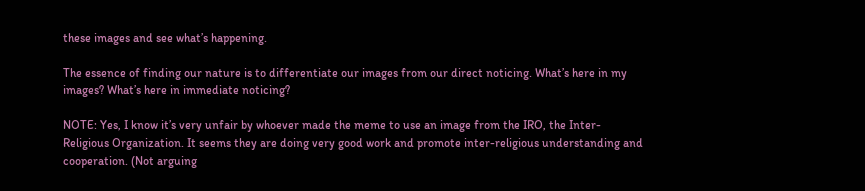these images and see what’s happening.

The essence of finding our nature is to differentiate our images from our direct noticing. What’s here in my images? What’s here in immediate noticing?

NOTE: Yes, I know it’s very unfair by whoever made the meme to use an image from the IRO, the Inter-Religious Organization. It seems they are doing very good work and promote inter-religious understanding and cooperation. (Not arguing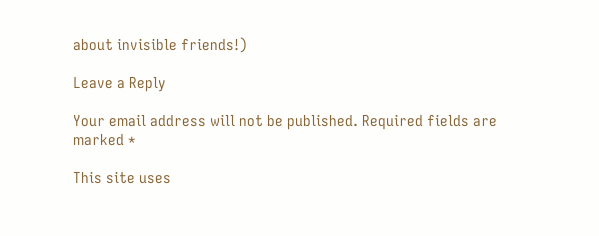about invisible friends!)

Leave a Reply

Your email address will not be published. Required fields are marked *

This site uses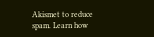Akismet to reduce spam. Learn how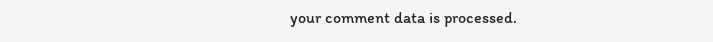your comment data is processed.